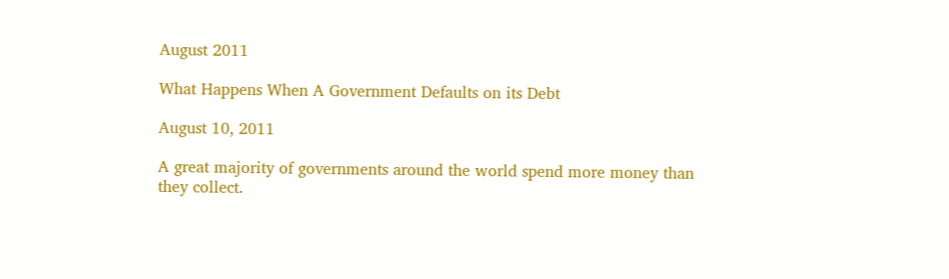August 2011

What Happens When A Government Defaults on its Debt

August 10, 2011

A great majority of governments around the world spend more money than they collect.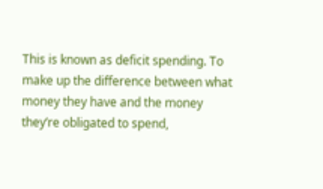This is known as deficit spending. To make up the difference between what money they have and the money they’re obligated to spend,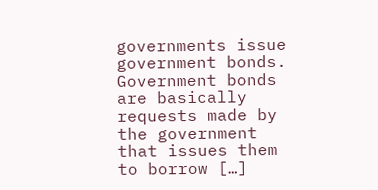governments issue government bonds. Government bonds are basically requests made by the government that issues them to borrow […]